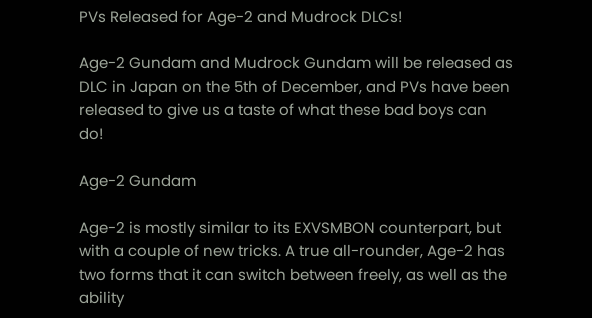PVs Released for Age-2 and Mudrock DLCs!

Age-2 Gundam and Mudrock Gundam will be released as DLC in Japan on the 5th of December, and PVs have been released to give us a taste of what these bad boys can do!

Age-2 Gundam

Age-2 is mostly similar to its EXVSMBON counterpart, but with a couple of new tricks. A true all-rounder, Age-2 has two forms that it can switch between freely, as well as the ability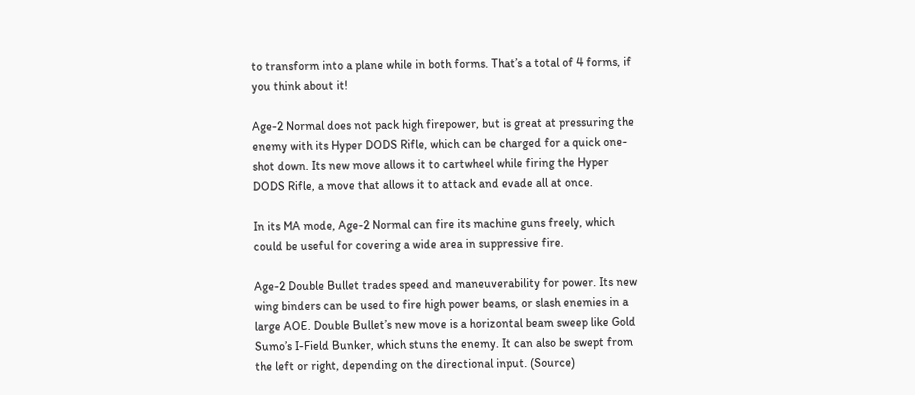to transform into a plane while in both forms. That’s a total of 4 forms, if you think about it!

Age-2 Normal does not pack high firepower, but is great at pressuring the enemy with its Hyper DODS Rifle, which can be charged for a quick one-shot down. Its new move allows it to cartwheel while firing the Hyper DODS Rifle, a move that allows it to attack and evade all at once.

In its MA mode, Age-2 Normal can fire its machine guns freely, which could be useful for covering a wide area in suppressive fire.

Age-2 Double Bullet trades speed and maneuverability for power. Its new wing binders can be used to fire high power beams, or slash enemies in a large AOE. Double Bullet’s new move is a horizontal beam sweep like Gold Sumo’s I-Field Bunker, which stuns the enemy. It can also be swept from the left or right, depending on the directional input. (Source)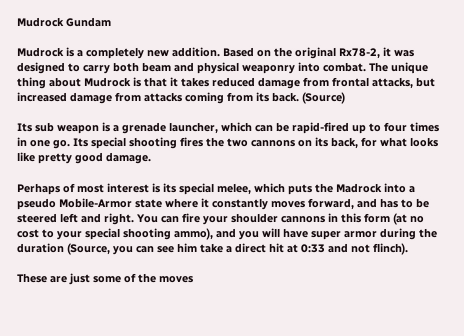Mudrock Gundam

Mudrock is a completely new addition. Based on the original Rx78-2, it was designed to carry both beam and physical weaponry into combat. The unique thing about Mudrock is that it takes reduced damage from frontal attacks, but increased damage from attacks coming from its back. (Source)

Its sub weapon is a grenade launcher, which can be rapid-fired up to four times in one go. Its special shooting fires the two cannons on its back, for what looks like pretty good damage.

Perhaps of most interest is its special melee, which puts the Madrock into a pseudo Mobile-Armor state where it constantly moves forward, and has to be steered left and right. You can fire your shoulder cannons in this form (at no cost to your special shooting ammo), and you will have super armor during the duration (Source, you can see him take a direct hit at 0:33 and not flinch).

These are just some of the moves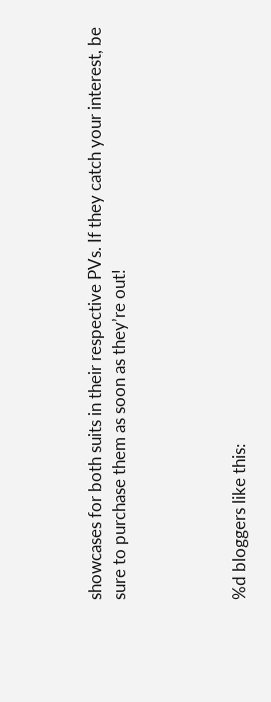showcases for both suits in their respective PVs. If they catch your interest, be sure to purchase them as soon as they’re out!




%d bloggers like this: